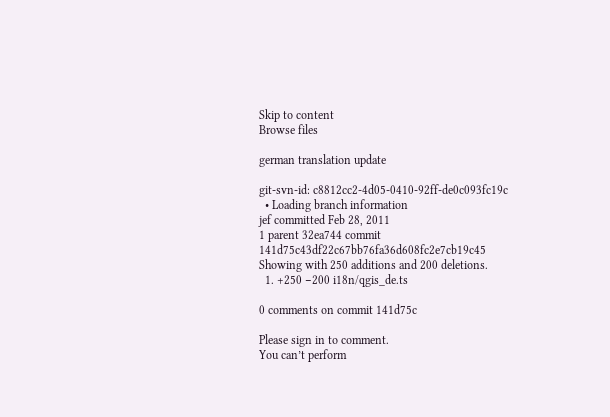Skip to content
Browse files

german translation update

git-svn-id: c8812cc2-4d05-0410-92ff-de0c093fc19c
  • Loading branch information
jef committed Feb 28, 2011
1 parent 32ea744 commit 141d75c43df22c67bb76fa36d608fc2e7cb19c45
Showing with 250 additions and 200 deletions.
  1. +250 −200 i18n/qgis_de.ts

0 comments on commit 141d75c

Please sign in to comment.
You can’t perform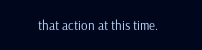that action at this time.